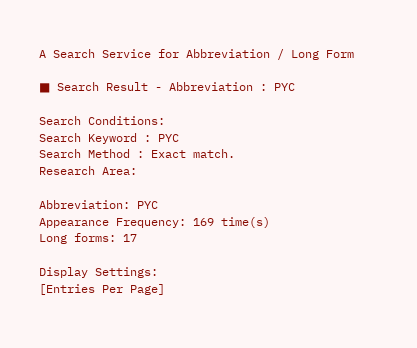A Search Service for Abbreviation / Long Form

■ Search Result - Abbreviation : PYC

Search Conditions:
Search Keyword : PYC
Search Method : Exact match.
Research Area:

Abbreviation: PYC
Appearance Frequency: 169 time(s)
Long forms: 17

Display Settings:
[Entries Per Page]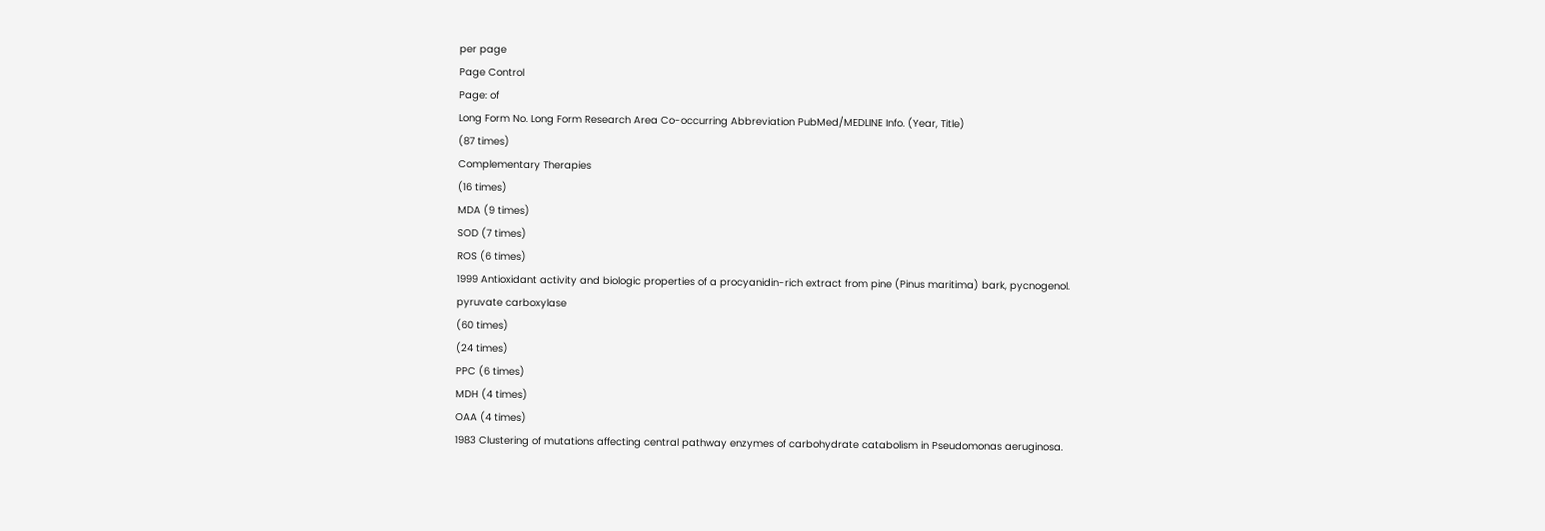per page
Page Control
Page: of
Long Form No. Long Form Research Area Co-occurring Abbreviation PubMed/MEDLINE Info. (Year, Title)
(87 times)
Complementary Therapies
(16 times)
MDA (9 times)
SOD (7 times)
ROS (6 times)
1999 Antioxidant activity and biologic properties of a procyanidin-rich extract from pine (Pinus maritima) bark, pycnogenol.
pyruvate carboxylase
(60 times)
(24 times)
PPC (6 times)
MDH (4 times)
OAA (4 times)
1983 Clustering of mutations affecting central pathway enzymes of carbohydrate catabolism in Pseudomonas aeruginosa.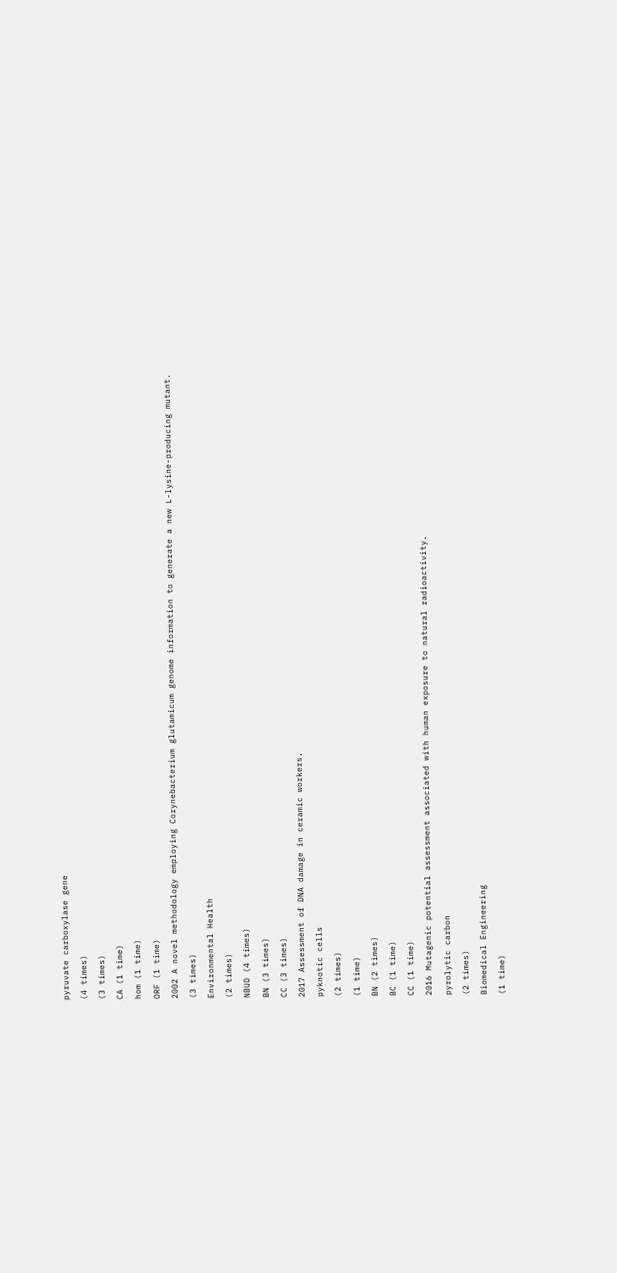pyruvate carboxylase gene
(4 times)
(3 times)
CA (1 time)
hom (1 time)
ORF (1 time)
2002 A novel methodology employing Corynebacterium glutamicum genome information to generate a new L-lysine-producing mutant.
(3 times)
Environmental Health
(2 times)
NBUD (4 times)
BN (3 times)
CC (3 times)
2017 Assessment of DNA damage in ceramic workers.
pyknotic cells
(2 times)
(1 time)
BN (2 times)
BC (1 time)
CC (1 time)
2016 Mutagenic potential assessment associated with human exposure to natural radioactivity.
pyrolytic carbon
(2 times)
Biomedical Engineering
(1 time)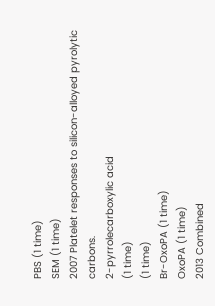PBS (1 time)
SEM (1 time)
2007 Platelet responses to silicon-alloyed pyrolytic carbons.
2-pyrrolecarboxylic acid
(1 time)
(1 time)
Br-OxoPA (1 time)
OxoPA (1 time)
2013 Combined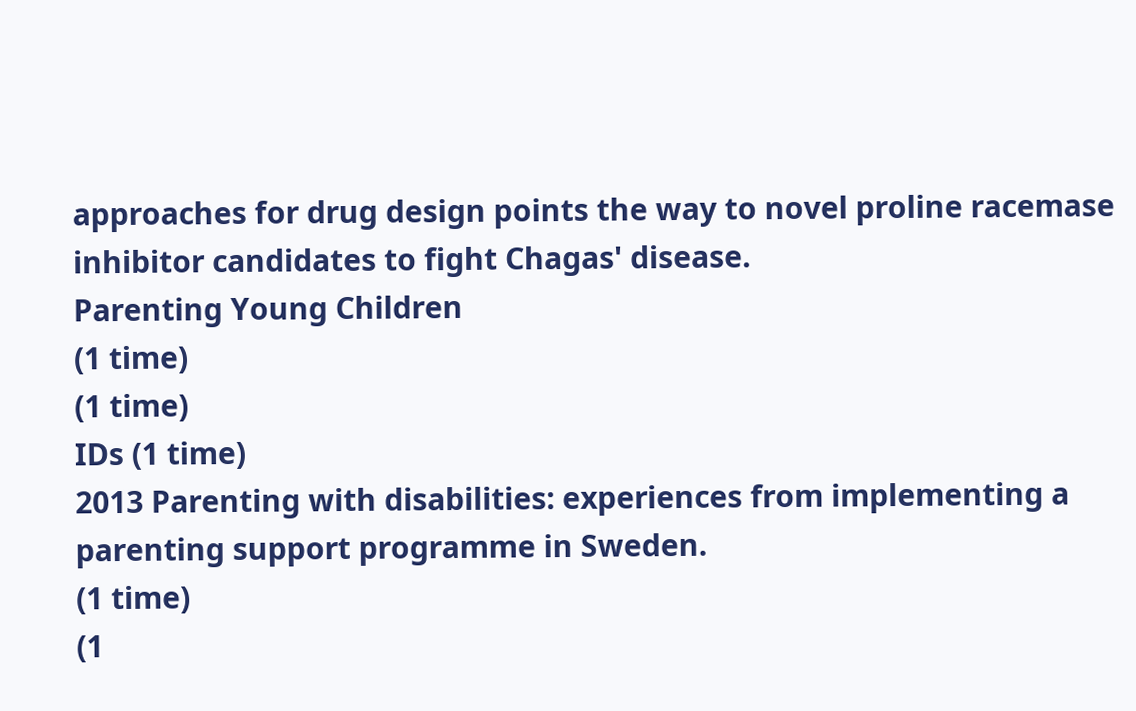approaches for drug design points the way to novel proline racemase inhibitor candidates to fight Chagas' disease.
Parenting Young Children
(1 time)
(1 time)
IDs (1 time)
2013 Parenting with disabilities: experiences from implementing a parenting support programme in Sweden.
(1 time)
(1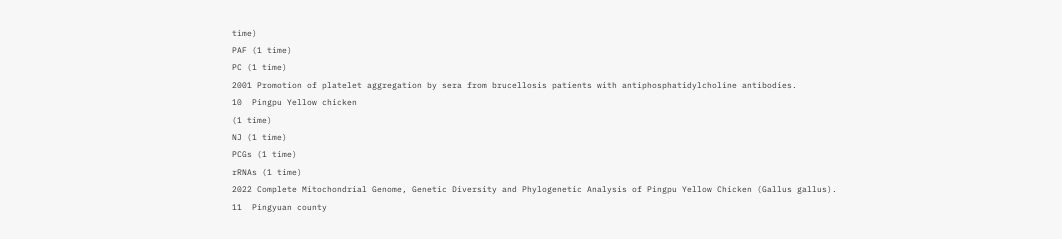time)
PAF (1 time)
PC (1 time)
2001 Promotion of platelet aggregation by sera from brucellosis patients with antiphosphatidylcholine antibodies.
10  Pingpu Yellow chicken
(1 time)
NJ (1 time)
PCGs (1 time)
rRNAs (1 time)
2022 Complete Mitochondrial Genome, Genetic Diversity and Phylogenetic Analysis of Pingpu Yellow Chicken (Gallus gallus).
11  Pingyuan county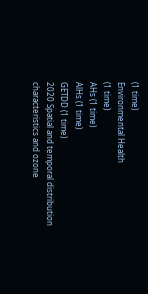(1 time)
Environmental Health
(1 time)
AHs (1 time)
AlHs (1 time)
GETDD (1 time)
2020 Spatial and temporal distribution characteristics and ozone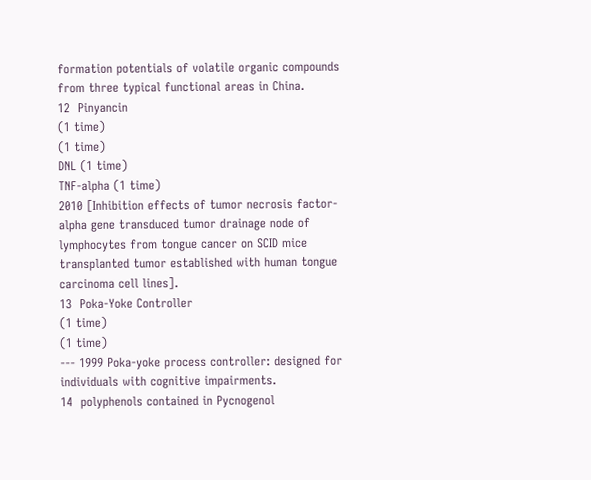formation potentials of volatile organic compounds from three typical functional areas in China.
12  Pinyancin
(1 time)
(1 time)
DNL (1 time)
TNF-alpha (1 time)
2010 [Inhibition effects of tumor necrosis factor-alpha gene transduced tumor drainage node of lymphocytes from tongue cancer on SCID mice transplanted tumor established with human tongue carcinoma cell lines].
13  Poka-Yoke Controller
(1 time)
(1 time)
--- 1999 Poka-yoke process controller: designed for individuals with cognitive impairments.
14  polyphenols contained in Pycnogenol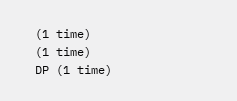(1 time)
(1 time)
DP (1 time)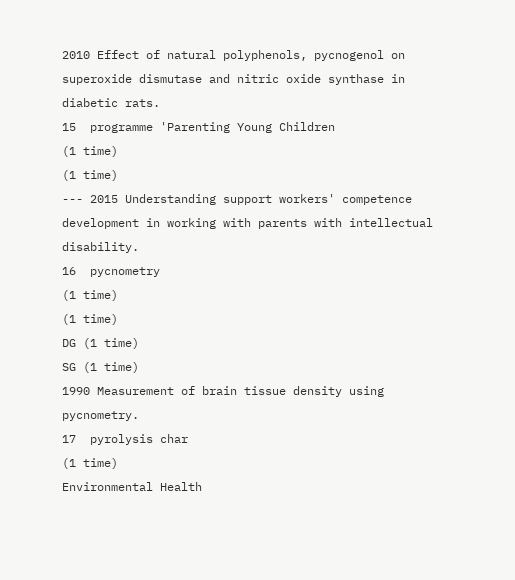2010 Effect of natural polyphenols, pycnogenol on superoxide dismutase and nitric oxide synthase in diabetic rats.
15  programme 'Parenting Young Children
(1 time)
(1 time)
--- 2015 Understanding support workers' competence development in working with parents with intellectual disability.
16  pycnometry
(1 time)
(1 time)
DG (1 time)
SG (1 time)
1990 Measurement of brain tissue density using pycnometry.
17  pyrolysis char
(1 time)
Environmental Health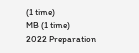(1 time)
MB (1 time)
2022 Preparation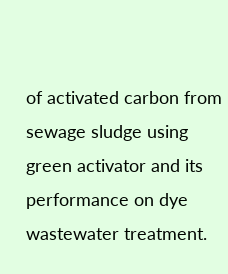of activated carbon from sewage sludge using green activator and its performance on dye wastewater treatment.